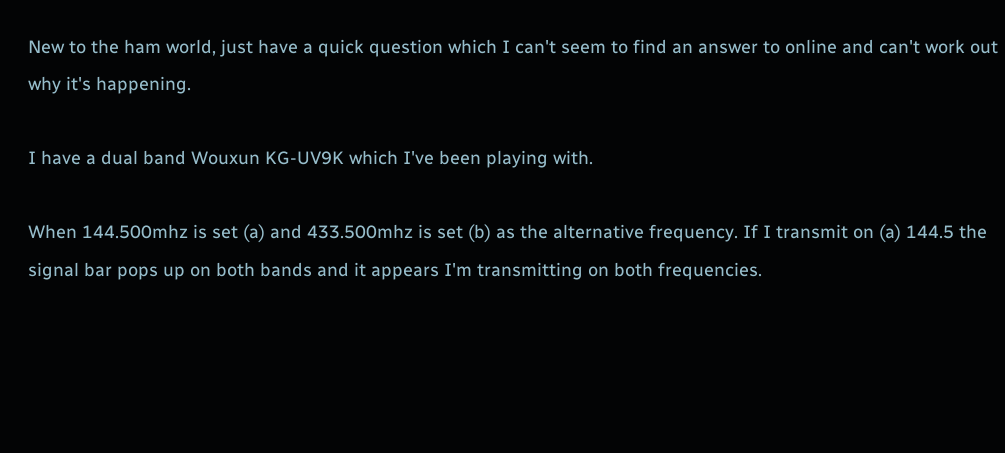New to the ham world, just have a quick question which I can't seem to find an answer to online and can't work out why it's happening.

I have a dual band Wouxun KG-UV9K which I've been playing with.

When 144.500mhz is set (a) and 433.500mhz is set (b) as the alternative frequency. If I transmit on (a) 144.5 the signal bar pops up on both bands and it appears I'm transmitting on both frequencies.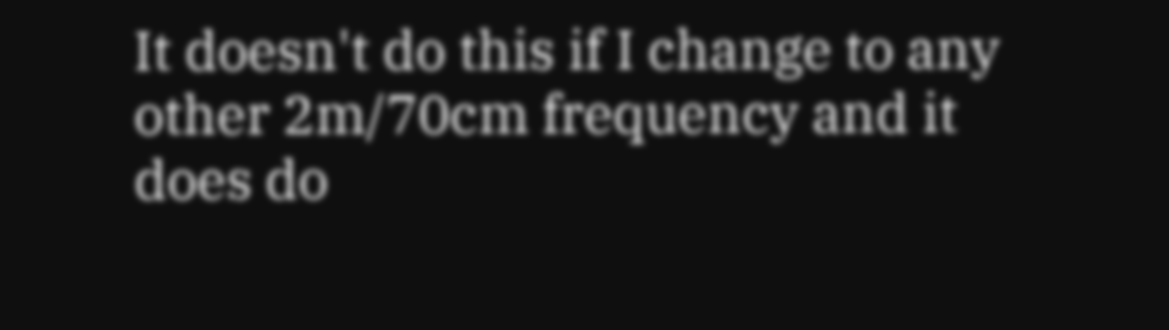It doesn't do this if I change to any other 2m/70cm frequency and it does do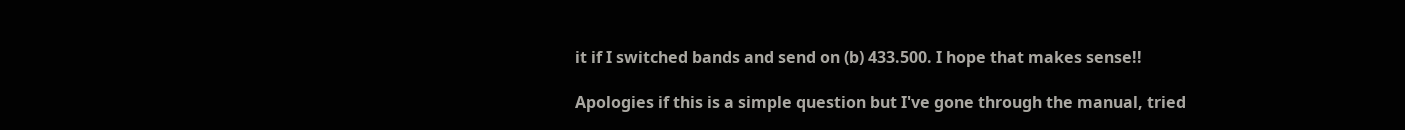it if I switched bands and send on (b) 433.500. I hope that makes sense!!

Apologies if this is a simple question but I've gone through the manual, tried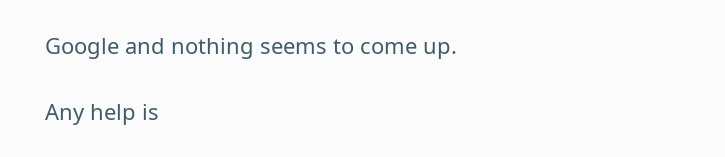Google and nothing seems to come up.

Any help is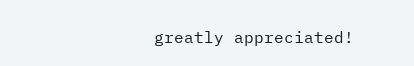greatly appreciated!